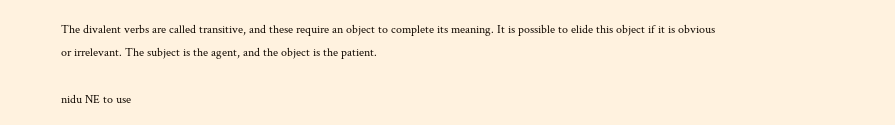The divalent verbs are called transitive, and these require an object to complete its meaning. It is possible to elide this object if it is obvious or irrelevant. The subject is the agent, and the object is the patient.

nidu NE to use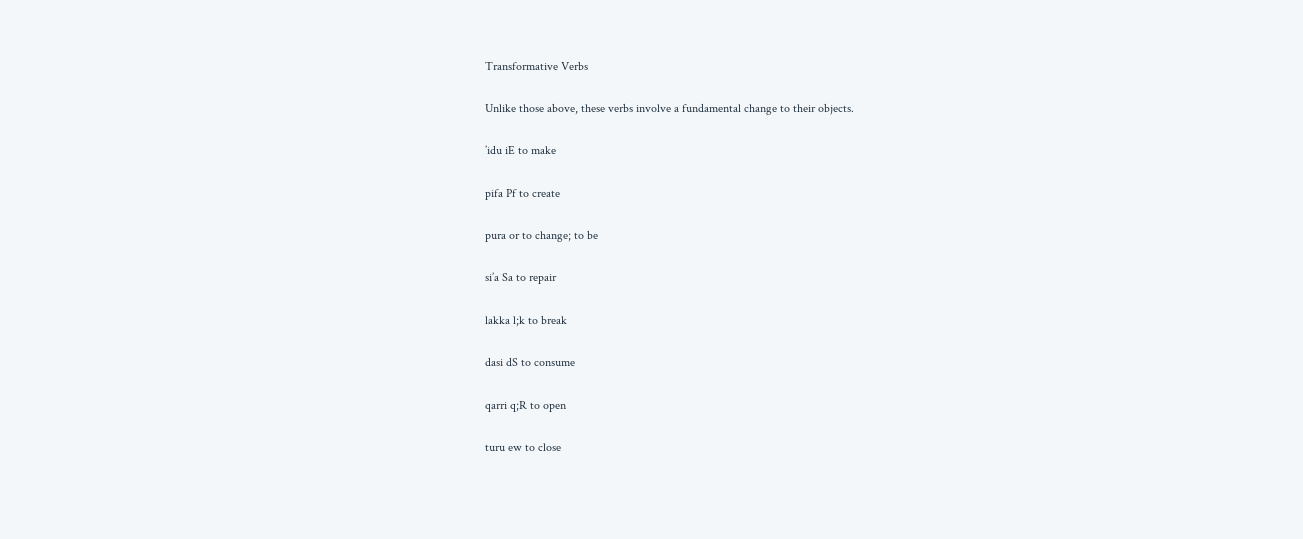Transformative Verbs

Unlike those above, these verbs involve a fundamental change to their objects.

’idu iE to make

pifa Pf to create

pura or to change; to be

si’a Sa to repair

lakka l;k to break

dasi dS to consume

qarri q;R to open

turu ew to close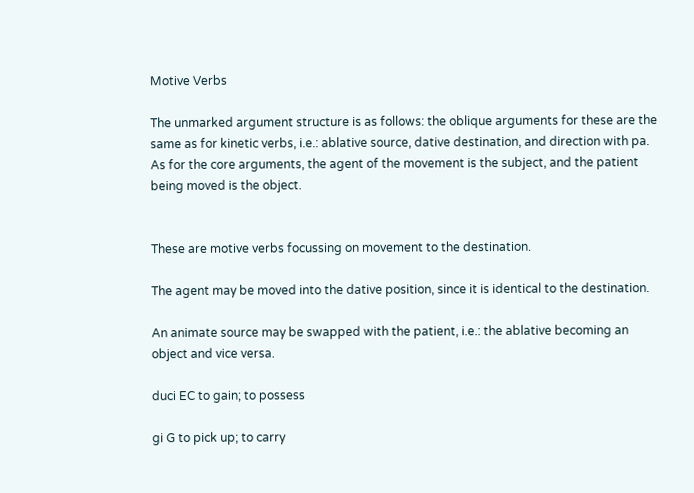Motive Verbs

The unmarked argument structure is as follows: the oblique arguments for these are the same as for kinetic verbs, i.e.: ablative source, dative destination, and direction with pa. As for the core arguments, the agent of the movement is the subject, and the patient being moved is the object.


These are motive verbs focussing on movement to the destination.

The agent may be moved into the dative position, since it is identical to the destination.

An animate source may be swapped with the patient, i.e.: the ablative becoming an object and vice versa.

duci EC to gain; to possess

gi G to pick up; to carry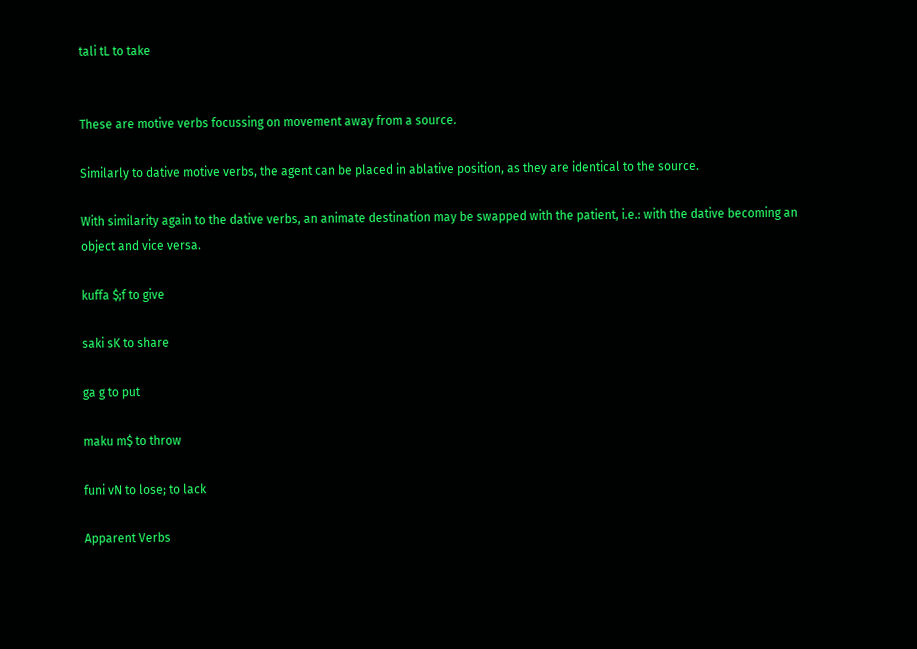tali tL to take


These are motive verbs focussing on movement away from a source.

Similarly to dative motive verbs, the agent can be placed in ablative position, as they are identical to the source.

With similarity again to the dative verbs, an animate destination may be swapped with the patient, i.e.: with the dative becoming an object and vice versa.

kuffa $;f to give

saki sK to share

ga g to put

maku m$ to throw

funi vN to lose; to lack

Apparent Verbs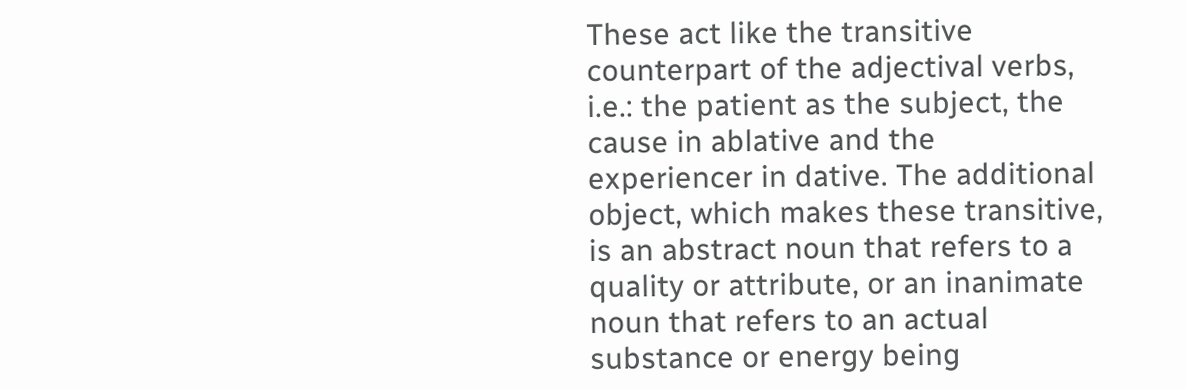These act like the transitive counterpart of the adjectival verbs, i.e.: the patient as the subject, the cause in ablative and the experiencer in dative. The additional object, which makes these transitive, is an abstract noun that refers to a quality or attribute, or an inanimate noun that refers to an actual substance or energy being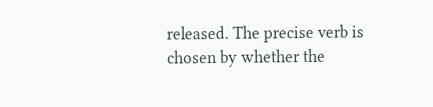released. The precise verb is chosen by whether the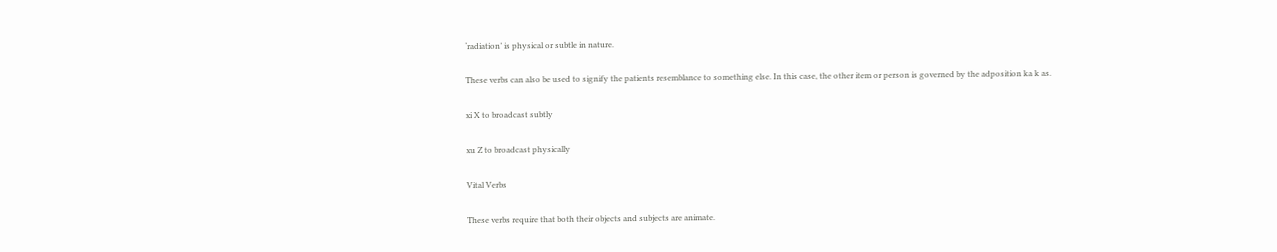‘radiation’ is physical or subtle in nature.

These verbs can also be used to signify the patients resemblance to something else. In this case, the other item or person is governed by the adposition ka k as.

xi X to broadcast subtly

xu Z to broadcast physically

Vital Verbs

These verbs require that both their objects and subjects are animate.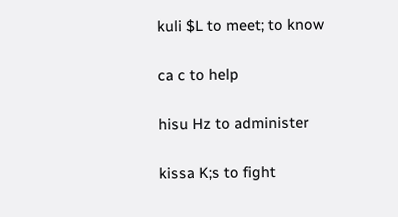kuli $L to meet; to know

ca c to help

hisu Hz to administer

kissa K;s to fight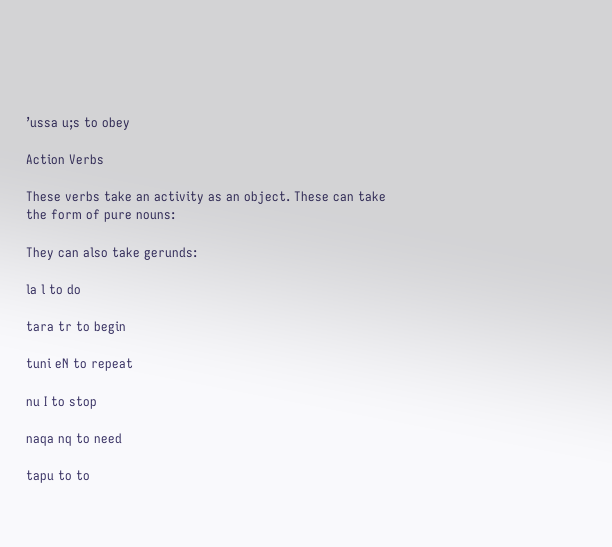’ussa u;s to obey

Action Verbs

These verbs take an activity as an object. These can take the form of pure nouns:

They can also take gerunds:

la l to do

tara tr to begin

tuni eN to repeat

nu I to stop

naqa nq to need

tapu to to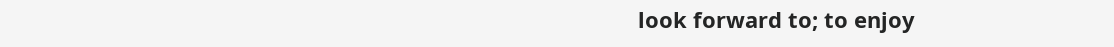look forward to; to enjoy